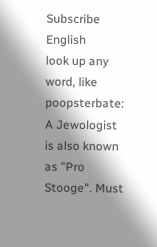Subscribe English
look up any word, like poopsterbate:
A Jewologist is also known as "Pro Stooge". Must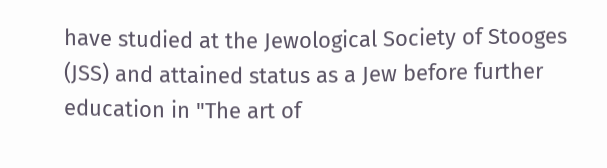have studied at the Jewological Society of Stooges (JSS) and attained status as a Jew before further education in "The art of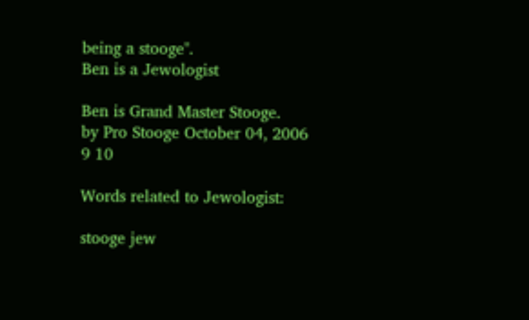being a stooge".
Ben is a Jewologist

Ben is Grand Master Stooge.
by Pro Stooge October 04, 2006
9 10

Words related to Jewologist:

stooge jew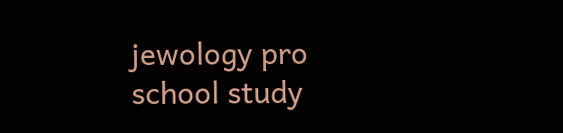jewology pro school study